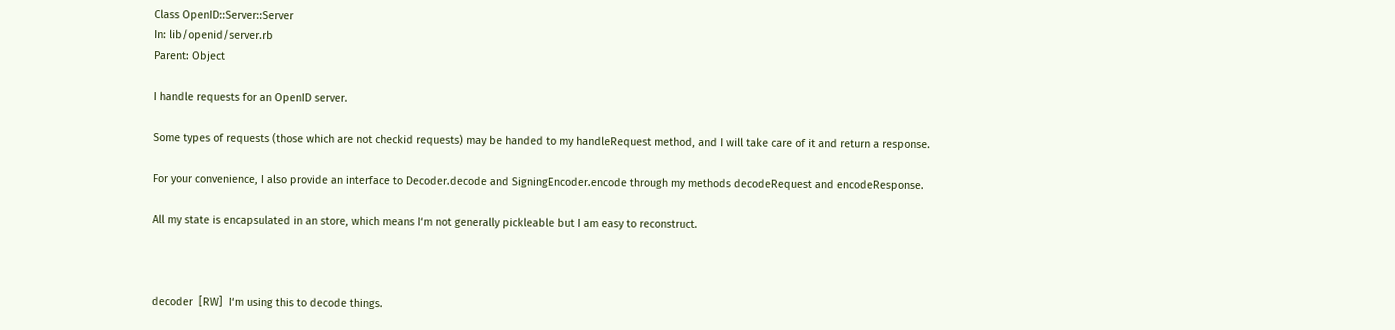Class OpenID::Server::Server
In: lib/openid/server.rb
Parent: Object

I handle requests for an OpenID server.

Some types of requests (those which are not checkid requests) may be handed to my handleRequest method, and I will take care of it and return a response.

For your convenience, I also provide an interface to Decoder.decode and SigningEncoder.encode through my methods decodeRequest and encodeResponse.

All my state is encapsulated in an store, which means I‘m not generally pickleable but I am easy to reconstruct.



decoder  [RW]  I‘m using this to decode things.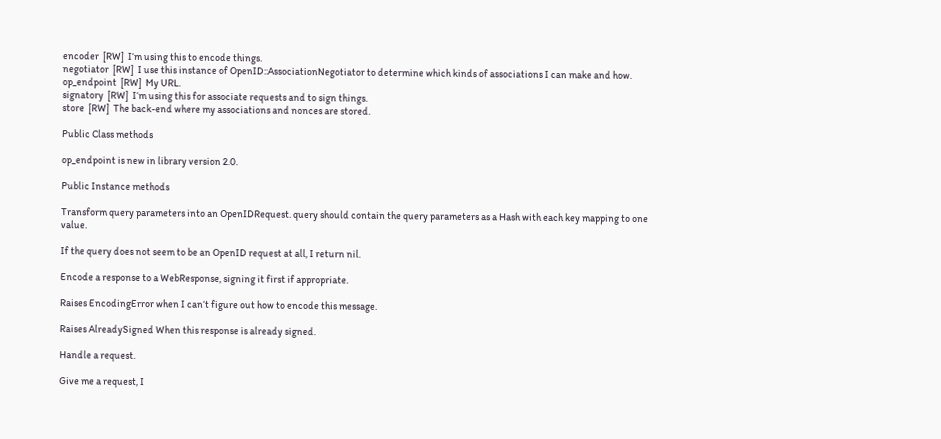encoder  [RW]  I‘m using this to encode things.
negotiator  [RW]  I use this instance of OpenID::AssociationNegotiator to determine which kinds of associations I can make and how.
op_endpoint  [RW]  My URL.
signatory  [RW]  I‘m using this for associate requests and to sign things.
store  [RW]  The back-end where my associations and nonces are stored.

Public Class methods

op_endpoint is new in library version 2.0.

Public Instance methods

Transform query parameters into an OpenIDRequest. query should contain the query parameters as a Hash with each key mapping to one value.

If the query does not seem to be an OpenID request at all, I return nil.

Encode a response to a WebResponse, signing it first if appropriate.

Raises EncodingError when I can‘t figure out how to encode this message.

Raises AlreadySigned When this response is already signed.

Handle a request.

Give me a request, I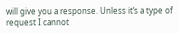will give you a response. Unless it‘s a type of request I cannot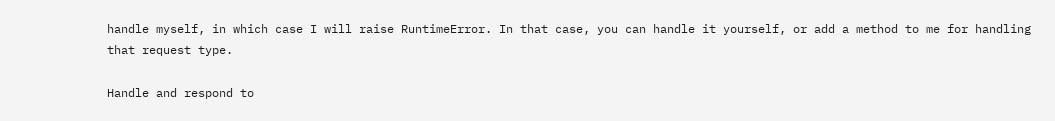handle myself, in which case I will raise RuntimeError. In that case, you can handle it yourself, or add a method to me for handling that request type.

Handle and respond to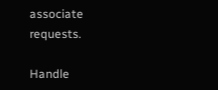associate requests.

Handle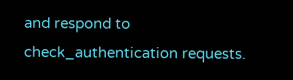and respond to check_authentication requests.